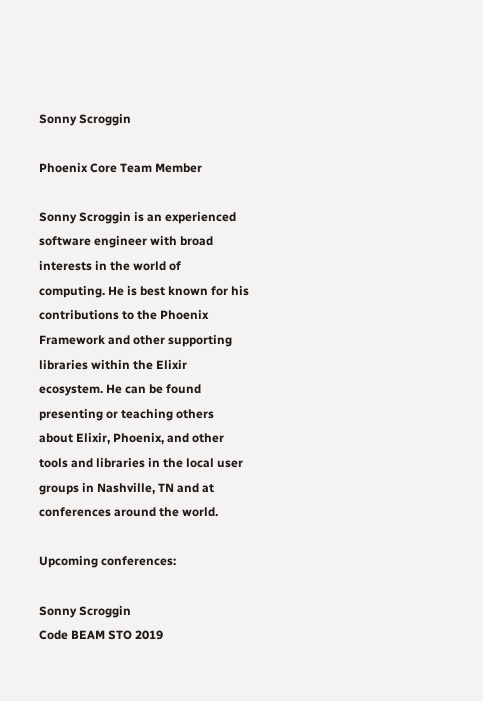Sonny Scroggin

Phoenix Core Team Member

Sonny Scroggin is an experienced software engineer with broad interests in the world of computing. He is best known for his contributions to the Phoenix Framework and other supporting libraries within the Elixir ecosystem. He can be found presenting or teaching others about Elixir, Phoenix, and other tools and libraries in the local user groups in Nashville, TN and at conferences around the world.

Upcoming conferences:

Sonny Scroggin
Code BEAM STO 2019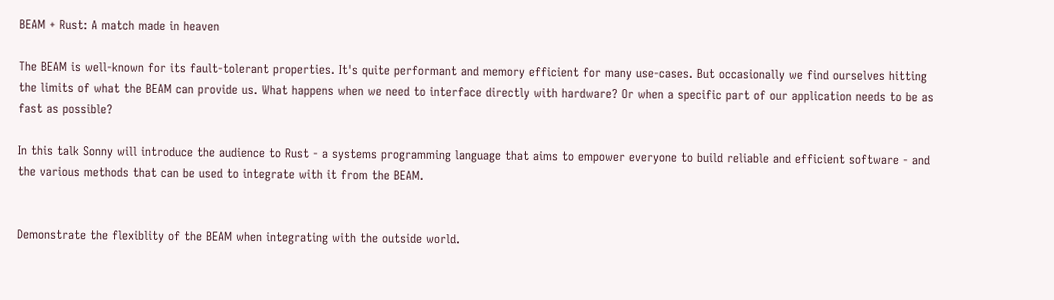BEAM + Rust: A match made in heaven

The BEAM is well-known for its fault-tolerant properties. It's quite performant and memory efficient for many use-cases. But occasionally we find ourselves hitting the limits of what the BEAM can provide us. What happens when we need to interface directly with hardware? Or when a specific part of our application needs to be as fast as possible?

In this talk Sonny will introduce the audience to Rust - a systems programming language that aims to empower everyone to build reliable and efficient software - and the various methods that can be used to integrate with it from the BEAM.


Demonstrate the flexiblity of the BEAM when integrating with the outside world.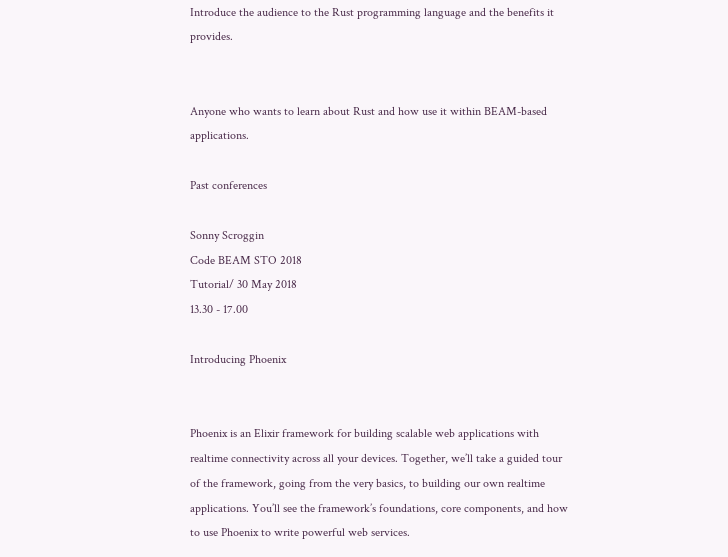Introduce the audience to the Rust programming language and the benefits it provides.


Anyone who wants to learn about Rust and how use it within BEAM-based applications.

Past conferences

Sonny Scroggin
Code BEAM STO 2018
Tutorial/ 30 May 2018
13.30 - 17.00

Introducing Phoenix


Phoenix is an Elixir framework for building scalable web applications with realtime connectivity across all your devices. Together, we’ll take a guided tour of the framework, going from the very basics, to building our own realtime applications. You’ll see the framework’s foundations, core components, and how to use Phoenix to write powerful web services.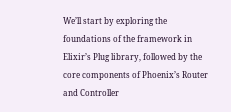We’ll start by exploring the foundations of the framework in Elixir’s Plug library, followed by the core components of Phoenix’s Router and Controller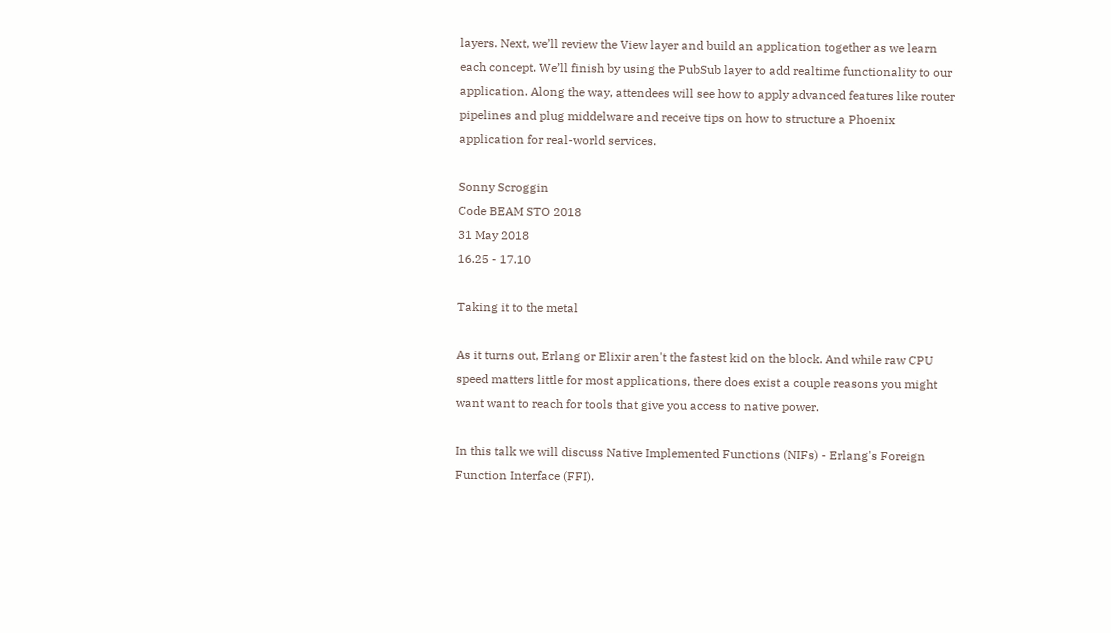layers. Next, we’ll review the View layer and build an application together as we learn each concept. We’ll finish by using the PubSub layer to add realtime functionality to our application. Along the way, attendees will see how to apply advanced features like router pipelines and plug middelware and receive tips on how to structure a Phoenix application for real-world services.

Sonny Scroggin
Code BEAM STO 2018
31 May 2018
16.25 - 17.10

Taking it to the metal

As it turns out, Erlang or Elixir aren't the fastest kid on the block. And while raw CPU speed matters little for most applications, there does exist a couple reasons you might want want to reach for tools that give you access to native power.

In this talk we will discuss Native Implemented Functions (NIFs) - Erlang's Foreign Function Interface (FFI).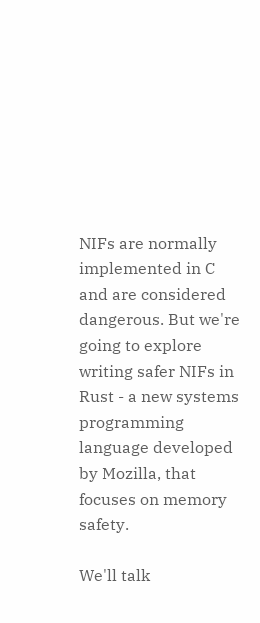NIFs are normally implemented in C and are considered dangerous. But we're going to explore writing safer NIFs in Rust - a new systems programming language developed by Mozilla, that focuses on memory safety.

We'll talk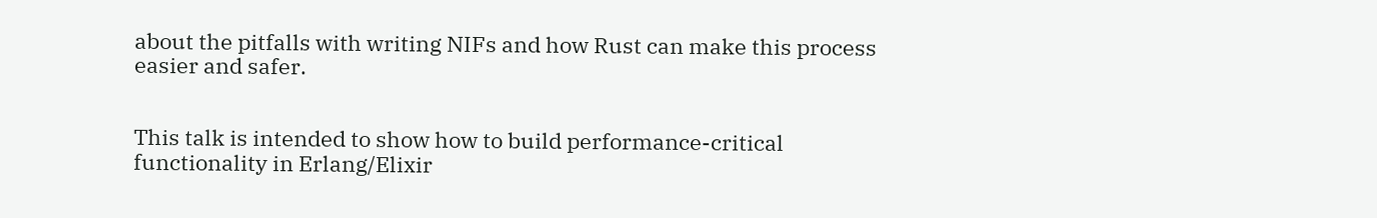about the pitfalls with writing NIFs and how Rust can make this process easier and safer.


This talk is intended to show how to build performance-critical functionality in Erlang/Elixir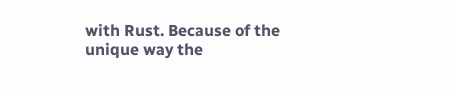with Rust. Because of the unique way the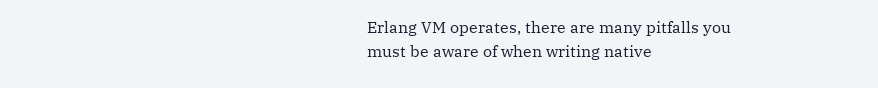Erlang VM operates, there are many pitfalls you must be aware of when writing native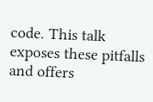code. This talk exposes these pitfalls and offers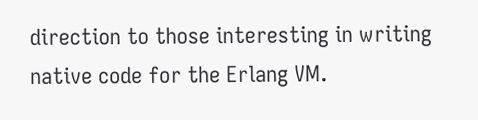direction to those interesting in writing native code for the Erlang VM.